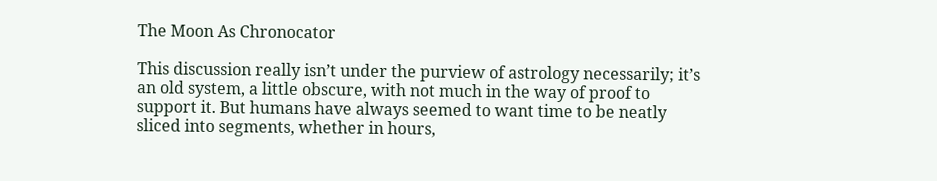The Moon As Chronocator

This discussion really isn’t under the purview of astrology necessarily; it’s an old system, a little obscure, with not much in the way of proof to support it. But humans have always seemed to want time to be neatly sliced into segments, whether in hours,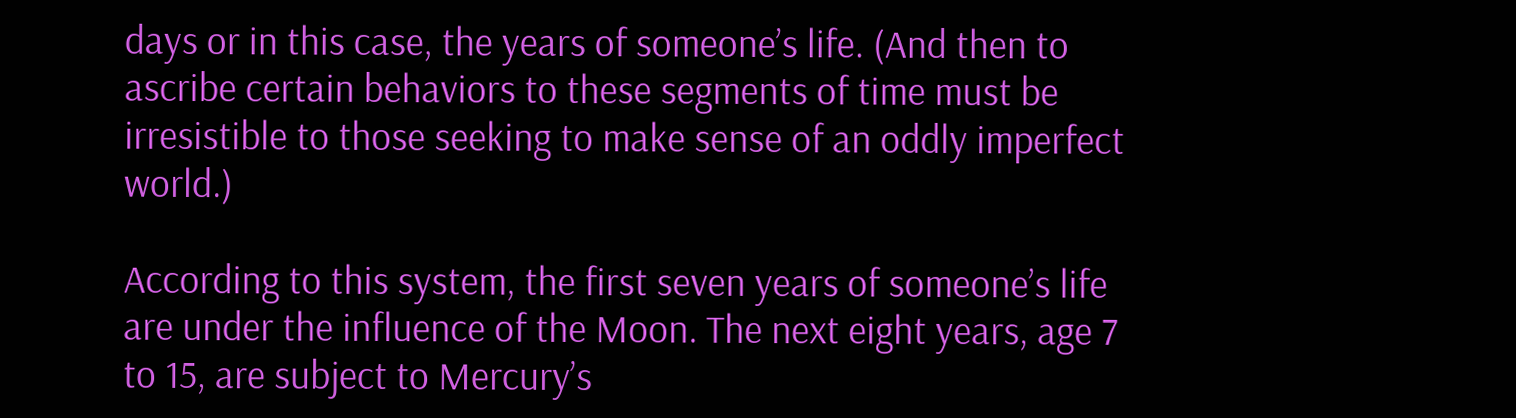days or in this case, the years of someone’s life. (And then to ascribe certain behaviors to these segments of time must be irresistible to those seeking to make sense of an oddly imperfect world.)

According to this system, the first seven years of someone’s life are under the influence of the Moon. The next eight years, age 7 to 15, are subject to Mercury’s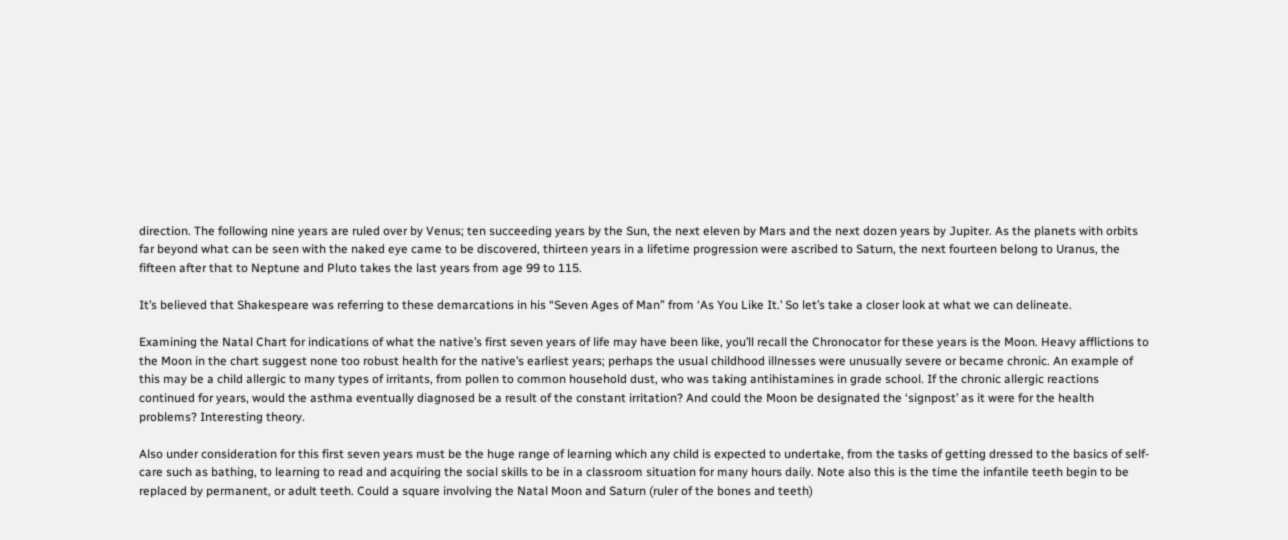direction. The following nine years are ruled over by Venus; ten succeeding years by the Sun, the next eleven by Mars and the next dozen years by Jupiter. As the planets with orbits far beyond what can be seen with the naked eye came to be discovered, thirteen years in a lifetime progression were ascribed to Saturn, the next fourteen belong to Uranus, the fifteen after that to Neptune and Pluto takes the last years from age 99 to 115.

It’s believed that Shakespeare was referring to these demarcations in his “Seven Ages of Man” from ‘As You Like It.’ So let’s take a closer look at what we can delineate.

Examining the Natal Chart for indications of what the native’s first seven years of life may have been like, you’ll recall the Chronocator for these years is the Moon. Heavy afflictions to the Moon in the chart suggest none too robust health for the native’s earliest years; perhaps the usual childhood illnesses were unusually severe or became chronic. An example of this may be a child allergic to many types of irritants, from pollen to common household dust, who was taking antihistamines in grade school. If the chronic allergic reactions continued for years, would the asthma eventually diagnosed be a result of the constant irritation? And could the Moon be designated the ‘signpost’ as it were for the health problems? Interesting theory.

Also under consideration for this first seven years must be the huge range of learning which any child is expected to undertake, from the tasks of getting dressed to the basics of self-care such as bathing, to learning to read and acquiring the social skills to be in a classroom situation for many hours daily. Note also this is the time the infantile teeth begin to be replaced by permanent, or adult teeth. Could a square involving the Natal Moon and Saturn (ruler of the bones and teeth)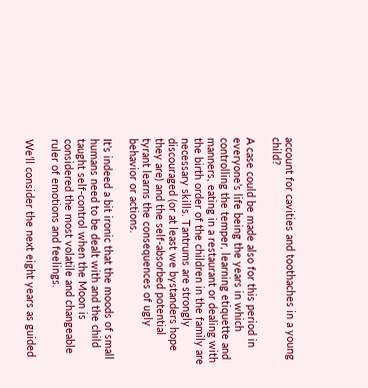account for cavities and toothaches in a young child?

A case could be made also for this period in everyone’s life being the years in which controlling the temper, learning etiquette and manners, eating in a restaurant or dealing with the birth order of the children in the family are necessary skills. Tantrums are strongly discouraged (or at least we bystanders hope they are) and the self-absorbed potential tyrant learns the consequences of ugly behavior or actions.

It’s indeed a bit ironic that the moods of small humans need to be dealt with and the child taught self-control when the Moon is considered the most volatile and changeable ruler of emotions and feelings.

We’ll consider the next eight years as guided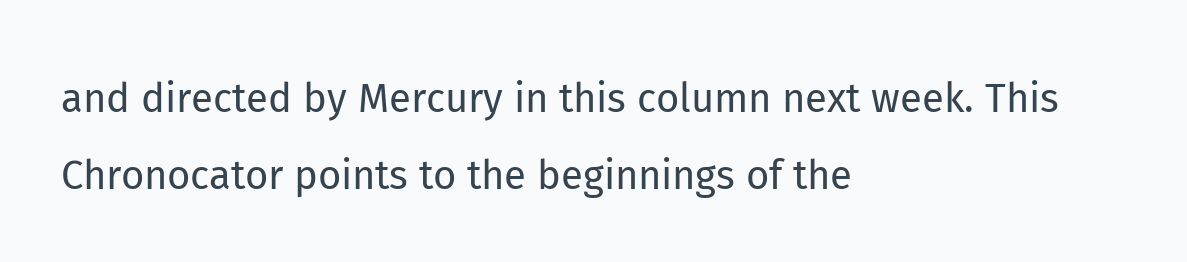and directed by Mercury in this column next week. This Chronocator points to the beginnings of the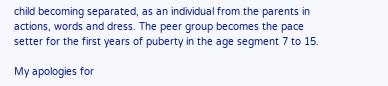child becoming separated, as an individual from the parents in actions, words and dress. The peer group becomes the pace setter for the first years of puberty in the age segment 7 to 15.

My apologies for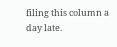filing this column a day late.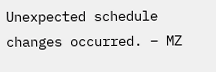Unexpected schedule changes occurred. – MZ